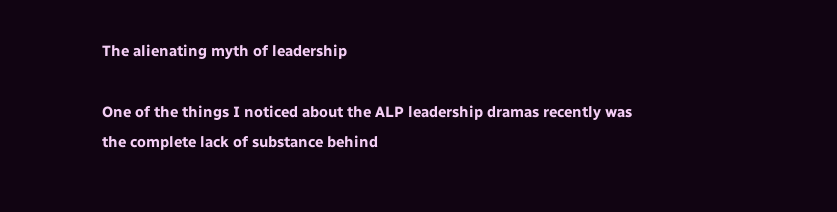The alienating myth of leadership

One of the things I noticed about the ALP leadership dramas recently was the complete lack of substance behind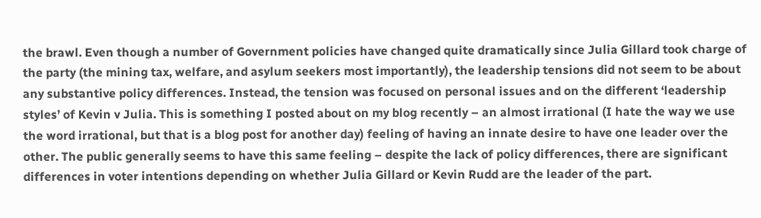the brawl. Even though a number of Government policies have changed quite dramatically since Julia Gillard took charge of the party (the mining tax, welfare, and asylum seekers most importantly), the leadership tensions did not seem to be about any substantive policy differences. Instead, the tension was focused on personal issues and on the different ‘leadership styles’ of Kevin v Julia. This is something I posted about on my blog recently – an almost irrational (I hate the way we use the word irrational, but that is a blog post for another day) feeling of having an innate desire to have one leader over the other. The public generally seems to have this same feeling – despite the lack of policy differences, there are significant differences in voter intentions depending on whether Julia Gillard or Kevin Rudd are the leader of the part.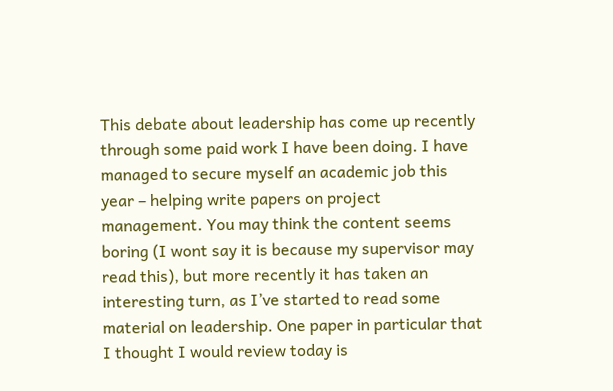This debate about leadership has come up recently through some paid work I have been doing. I have managed to secure myself an academic job this year – helping write papers on project management. You may think the content seems boring (I wont say it is because my supervisor may read this), but more recently it has taken an interesting turn, as I’ve started to read some material on leadership. One paper in particular that I thought I would review today is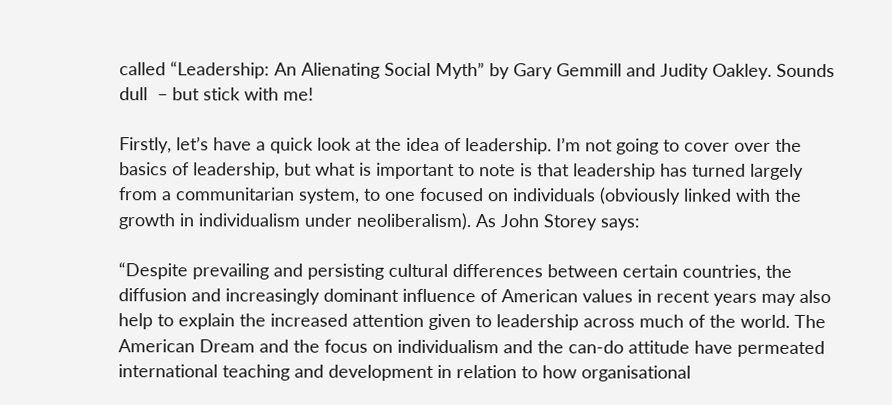called “Leadership: An Alienating Social Myth” by Gary Gemmill and Judity Oakley. Sounds dull  – but stick with me!

Firstly, let’s have a quick look at the idea of leadership. I’m not going to cover over the basics of leadership, but what is important to note is that leadership has turned largely from a communitarian system, to one focused on individuals (obviously linked with the growth in individualism under neoliberalism). As John Storey says:

“Despite prevailing and persisting cultural differences between certain countries, the diffusion and increasingly dominant influence of American values in recent years may also help to explain the increased attention given to leadership across much of the world. The American Dream and the focus on individualism and the can-do attitude have permeated international teaching and development in relation to how organisational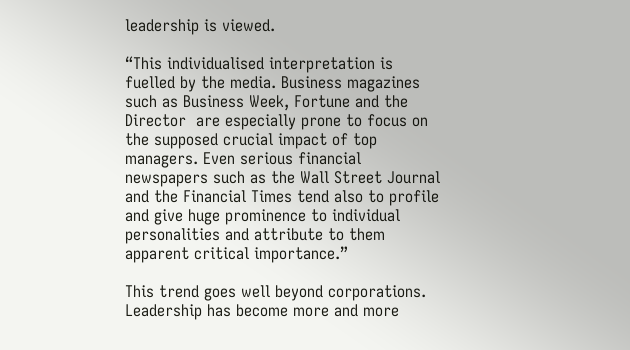leadership is viewed.

“This individualised interpretation is fuelled by the media. Business magazines such as Business Week, Fortune and the Director  are especially prone to focus on the supposed crucial impact of top managers. Even serious financial newspapers such as the Wall Street Journal and the Financial Times tend also to profile and give huge prominence to individual personalities and attribute to them apparent critical importance.”

This trend goes well beyond corporations. Leadership has become more and more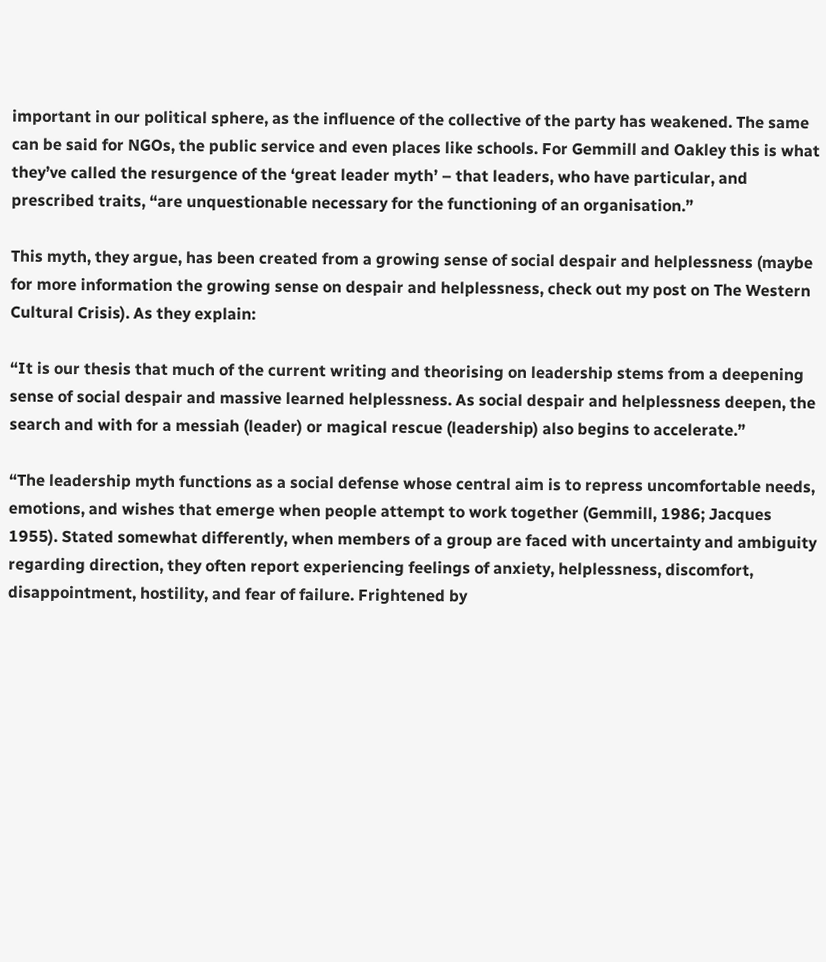important in our political sphere, as the influence of the collective of the party has weakened. The same can be said for NGOs, the public service and even places like schools. For Gemmill and Oakley this is what they’ve called the resurgence of the ‘great leader myth’ – that leaders, who have particular, and prescribed traits, “are unquestionable necessary for the functioning of an organisation.”

This myth, they argue, has been created from a growing sense of social despair and helplessness (maybe for more information the growing sense on despair and helplessness, check out my post on The Western Cultural Crisis). As they explain:

“It is our thesis that much of the current writing and theorising on leadership stems from a deepening sense of social despair and massive learned helplessness. As social despair and helplessness deepen, the search and with for a messiah (leader) or magical rescue (leadership) also begins to accelerate.”

“The leadership myth functions as a social defense whose central aim is to repress uncomfortable needs, emotions, and wishes that emerge when people attempt to work together (Gemmill, 1986; Jacques 1955). Stated somewhat differently, when members of a group are faced with uncertainty and ambiguity regarding direction, they often report experiencing feelings of anxiety, helplessness, discomfort, disappointment, hostility, and fear of failure. Frightened by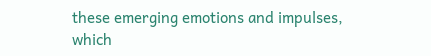these emerging emotions and impulses, which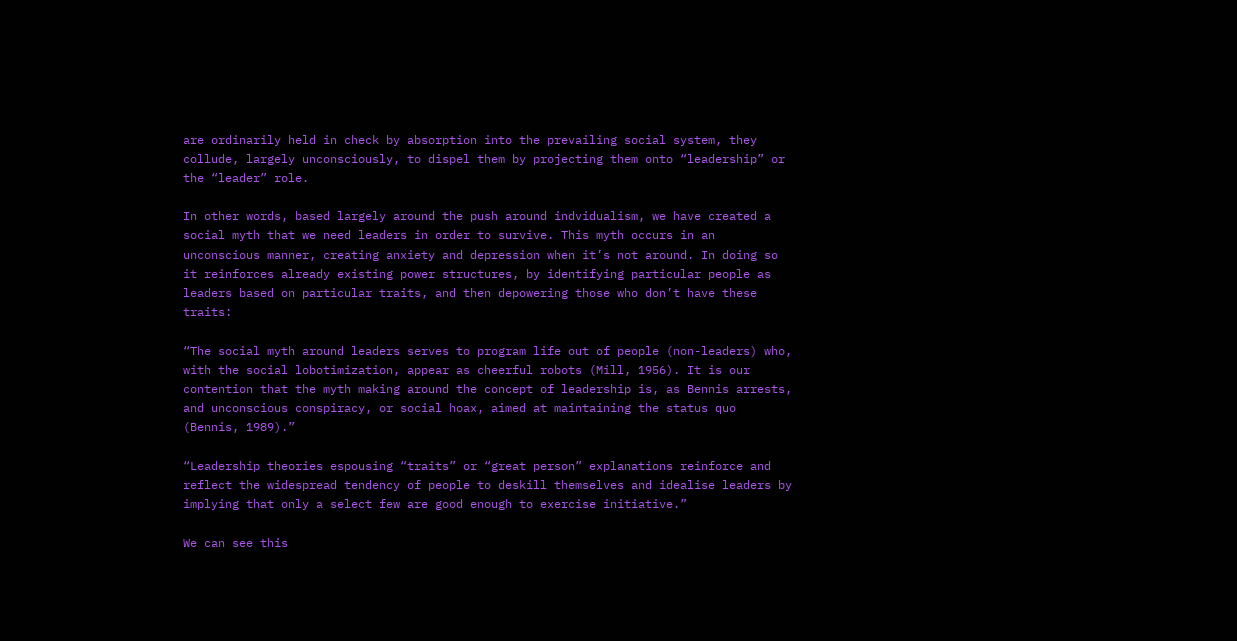are ordinarily held in check by absorption into the prevailing social system, they collude, largely unconsciously, to dispel them by projecting them onto “leadership” or the “leader” role.

In other words, based largely around the push around indvidualism, we have created a social myth that we need leaders in order to survive. This myth occurs in an unconscious manner, creating anxiety and depression when it’s not around. In doing so it reinforces already existing power structures, by identifying particular people as leaders based on particular traits, and then depowering those who don’t have these traits:

“The social myth around leaders serves to program life out of people (non-leaders) who, with the social lobotimization, appear as cheerful robots (Mill, 1956). It is our contention that the myth making around the concept of leadership is, as Bennis arrests, and unconscious conspiracy, or social hoax, aimed at maintaining the status quo (Bennis, 1989).”

“Leadership theories espousing “traits” or “great person” explanations reinforce and reflect the widespread tendency of people to deskill themselves and idealise leaders by implying that only a select few are good enough to exercise initiative.”

We can see this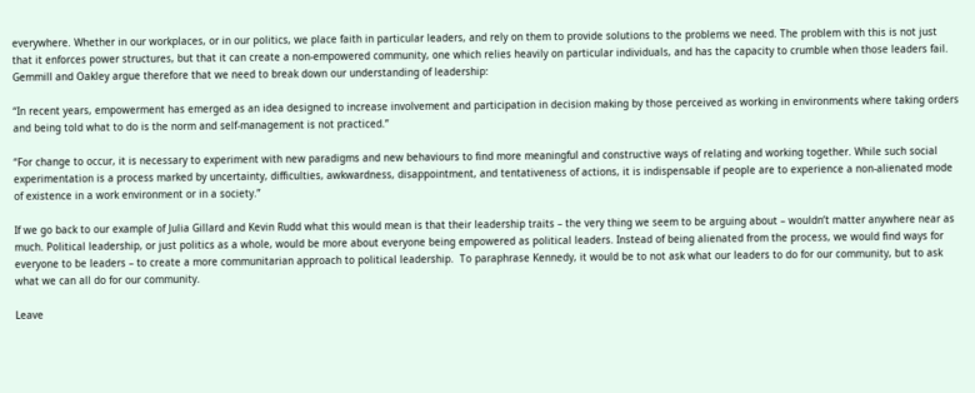everywhere. Whether in our workplaces, or in our politics, we place faith in particular leaders, and rely on them to provide solutions to the problems we need. The problem with this is not just that it enforces power structures, but that it can create a non-empowered community, one which relies heavily on particular individuals, and has the capacity to crumble when those leaders fail. Gemmill and Oakley argue therefore that we need to break down our understanding of leadership:

“In recent years, empowerment has emerged as an idea designed to increase involvement and participation in decision making by those perceived as working in environments where taking orders and being told what to do is the norm and self-management is not practiced.”

“For change to occur, it is necessary to experiment with new paradigms and new behaviours to find more meaningful and constructive ways of relating and working together. While such social experimentation is a process marked by uncertainty, difficulties, awkwardness, disappointment, and tentativeness of actions, it is indispensable if people are to experience a non-alienated mode of existence in a work environment or in a society.”

If we go back to our example of Julia Gillard and Kevin Rudd what this would mean is that their leadership traits – the very thing we seem to be arguing about – wouldn’t matter anywhere near as much. Political leadership, or just politics as a whole, would be more about everyone being empowered as political leaders. Instead of being alienated from the process, we would find ways for everyone to be leaders – to create a more communitarian approach to political leadership.  To paraphrase Kennedy, it would be to not ask what our leaders to do for our community, but to ask what we can all do for our community.

Leave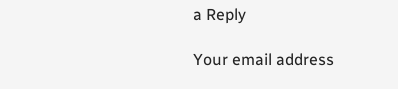a Reply

Your email address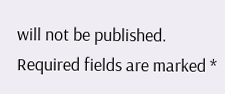will not be published. Required fields are marked *